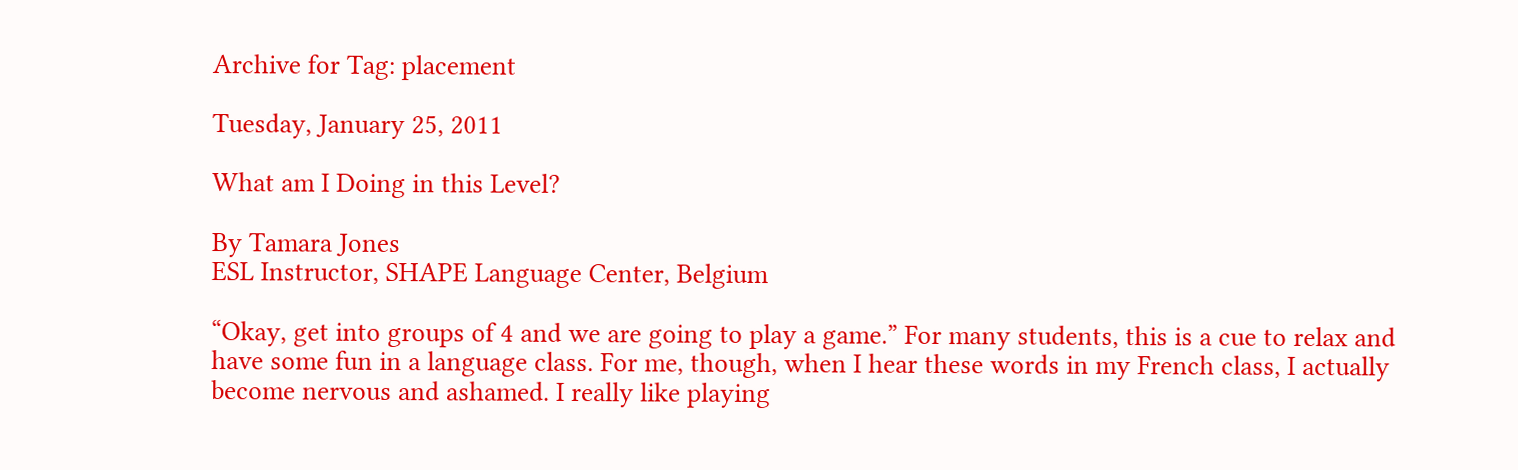Archive for Tag: placement

Tuesday, January 25, 2011

What am I Doing in this Level?

By Tamara Jones
ESL Instructor, SHAPE Language Center, Belgium

“Okay, get into groups of 4 and we are going to play a game.” For many students, this is a cue to relax and have some fun in a language class. For me, though, when I hear these words in my French class, I actually become nervous and ashamed. I really like playing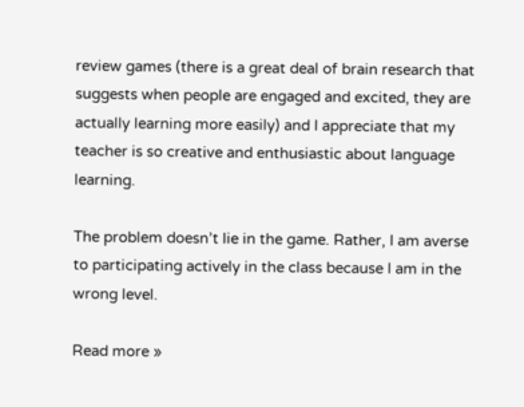review games (there is a great deal of brain research that suggests when people are engaged and excited, they are actually learning more easily) and I appreciate that my teacher is so creative and enthusiastic about language learning.

The problem doesn’t lie in the game. Rather, I am averse to participating actively in the class because I am in the wrong level.

Read more »